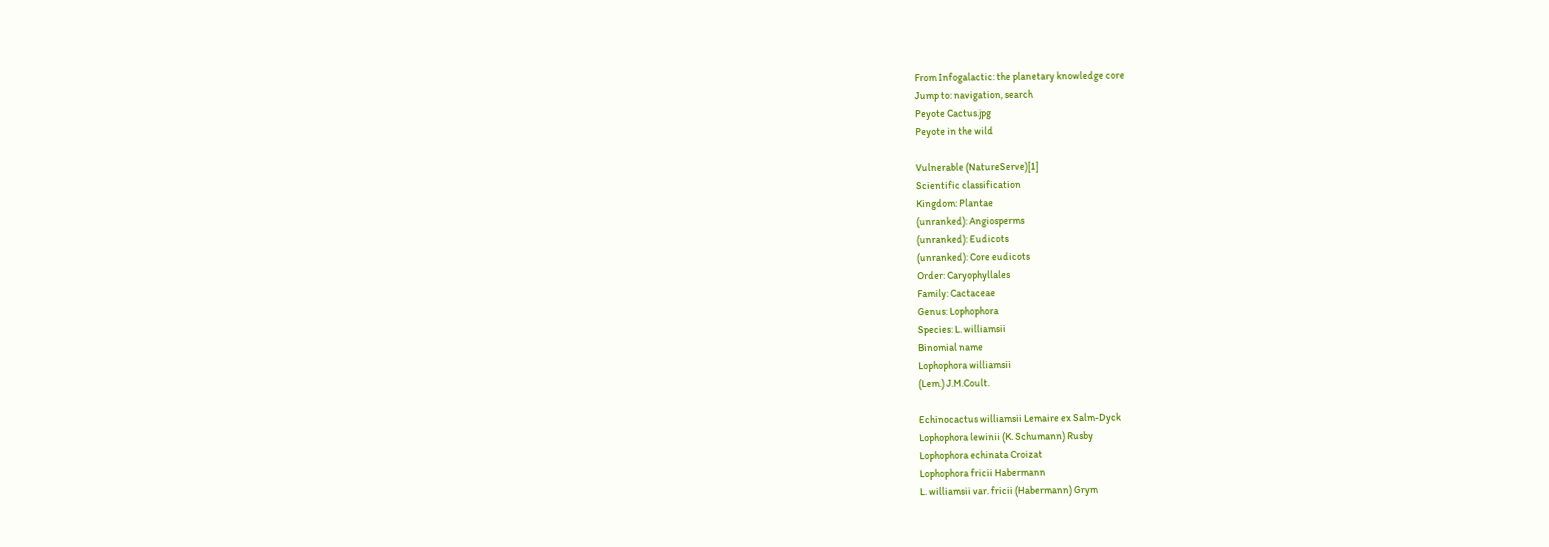From Infogalactic: the planetary knowledge core
Jump to: navigation, search
Peyote Cactus.jpg
Peyote in the wild

Vulnerable (NatureServe)[1]
Scientific classification
Kingdom: Plantae
(unranked): Angiosperms
(unranked): Eudicots
(unranked): Core eudicots
Order: Caryophyllales
Family: Cactaceae
Genus: Lophophora
Species: L. williamsii
Binomial name
Lophophora williamsii
(Lem.) J.M.Coult.

Echinocactus williamsii Lemaire ex Salm-Dyck
Lophophora lewinii (K. Schumann) Rusby
Lophophora echinata Croizat
Lophophora fricii Habermann
L. williamsii var. fricii (Habermann) Grym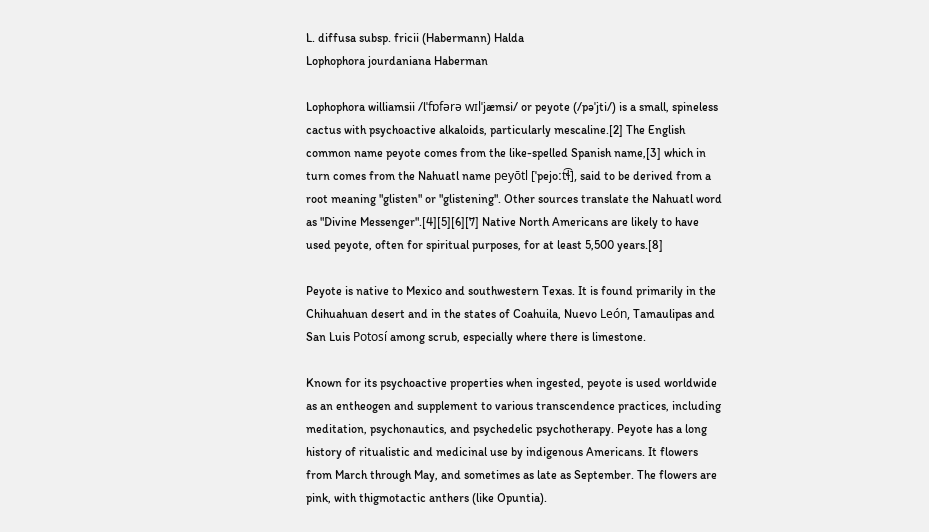L. diffusa subsp. fricii (Habermann) Halda
Lophophora jourdaniana Haberman

Lophophora williamsii /lˈfɒfərə wɪlˈjæmsi/ or peyote (/pəˈjti/) is a small, spineless cactus with psychoactive alkaloids, particularly mescaline.[2] The English common name peyote comes from the like-spelled Spanish name,[3] which in turn comes from the Nahuatl name peyōtl [ˈpejoːt͡ɬ], said to be derived from a root meaning "glisten" or "glistening". Other sources translate the Nahuatl word as "Divine Messenger".[4][5][6][7] Native North Americans are likely to have used peyote, often for spiritual purposes, for at least 5,500 years.[8]

Peyote is native to Mexico and southwestern Texas. It is found primarily in the Chihuahuan desert and in the states of Coahuila, Nuevo León, Tamaulipas and San Luis Potosí among scrub, especially where there is limestone.

Known for its psychoactive properties when ingested, peyote is used worldwide as an entheogen and supplement to various transcendence practices, including meditation, psychonautics, and psychedelic psychotherapy. Peyote has a long history of ritualistic and medicinal use by indigenous Americans. It flowers from March through May, and sometimes as late as September. The flowers are pink, with thigmotactic anthers (like Opuntia).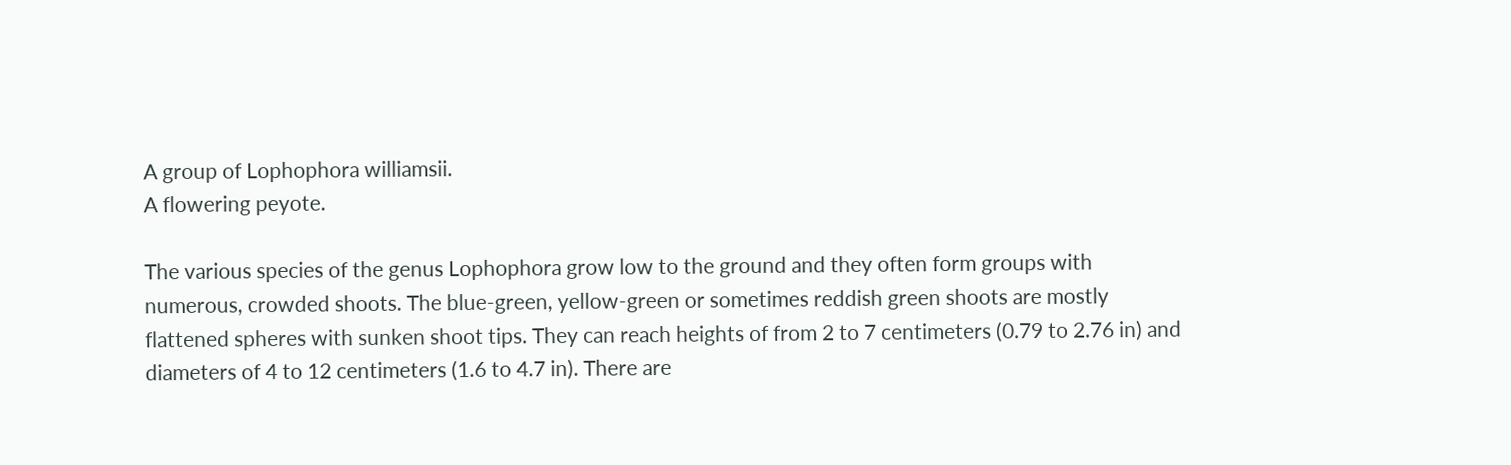A group of Lophophora williamsii.
A flowering peyote.

The various species of the genus Lophophora grow low to the ground and they often form groups with numerous, crowded shoots. The blue-green, yellow-green or sometimes reddish green shoots are mostly flattened spheres with sunken shoot tips. They can reach heights of from 2 to 7 centimeters (0.79 to 2.76 in) and diameters of 4 to 12 centimeters (1.6 to 4.7 in). There are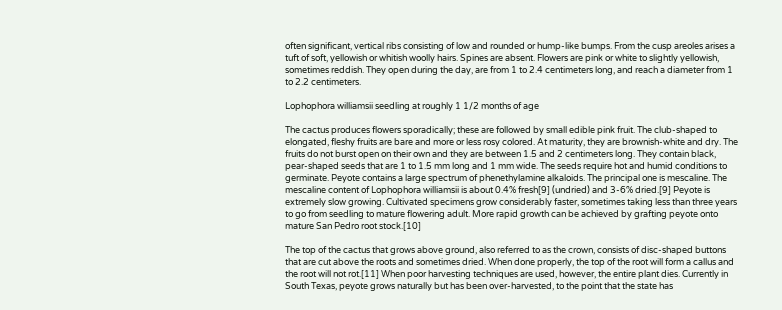often significant, vertical ribs consisting of low and rounded or hump-like bumps. From the cusp areoles arises a tuft of soft, yellowish or whitish woolly hairs. Spines are absent. Flowers are pink or white to slightly yellowish, sometimes reddish. They open during the day, are from 1 to 2.4 centimeters long, and reach a diameter from 1 to 2.2 centimeters.

Lophophora williamsii seedling at roughly 1 1/2 months of age

The cactus produces flowers sporadically; these are followed by small edible pink fruit. The club-shaped to elongated, fleshy fruits are bare and more or less rosy colored. At maturity, they are brownish-white and dry. The fruits do not burst open on their own and they are between 1.5 and 2 centimeters long. They contain black, pear-shaped seeds that are 1 to 1.5 mm long and 1 mm wide. The seeds require hot and humid conditions to germinate. Peyote contains a large spectrum of phenethylamine alkaloids. The principal one is mescaline. The mescaline content of Lophophora williamsii is about 0.4% fresh[9] (undried) and 3-6% dried.[9] Peyote is extremely slow growing. Cultivated specimens grow considerably faster, sometimes taking less than three years to go from seedling to mature flowering adult. More rapid growth can be achieved by grafting peyote onto mature San Pedro root stock.[10]

The top of the cactus that grows above ground, also referred to as the crown, consists of disc-shaped buttons that are cut above the roots and sometimes dried. When done properly, the top of the root will form a callus and the root will not rot.[11] When poor harvesting techniques are used, however, the entire plant dies. Currently in South Texas, peyote grows naturally but has been over-harvested, to the point that the state has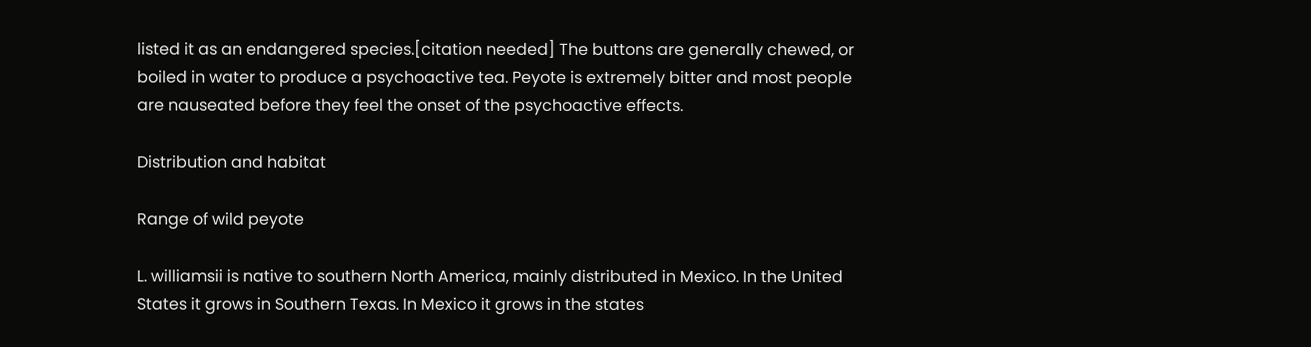listed it as an endangered species.[citation needed] The buttons are generally chewed, or boiled in water to produce a psychoactive tea. Peyote is extremely bitter and most people are nauseated before they feel the onset of the psychoactive effects.

Distribution and habitat

Range of wild peyote

L. williamsii is native to southern North America, mainly distributed in Mexico. In the United States it grows in Southern Texas. In Mexico it grows in the states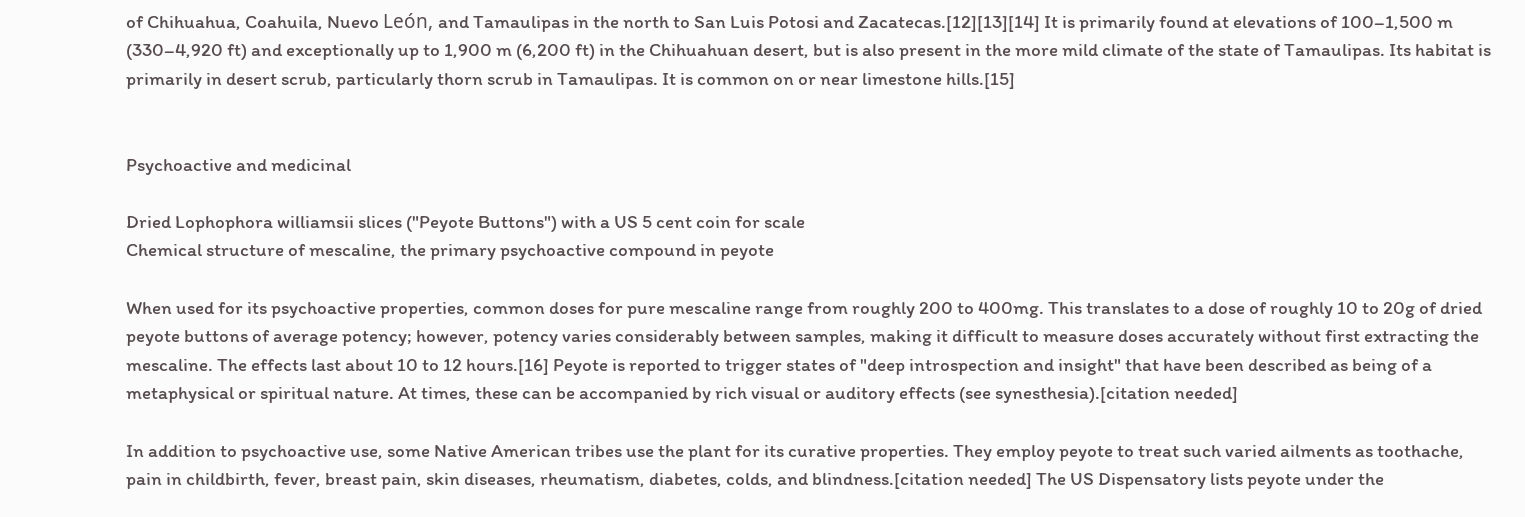of Chihuahua, Coahuila, Nuevo León, and Tamaulipas in the north to San Luis Potosi and Zacatecas.[12][13][14] It is primarily found at elevations of 100–1,500 m (330–4,920 ft) and exceptionally up to 1,900 m (6,200 ft) in the Chihuahuan desert, but is also present in the more mild climate of the state of Tamaulipas. Its habitat is primarily in desert scrub, particularly thorn scrub in Tamaulipas. It is common on or near limestone hills.[15]


Psychoactive and medicinal

Dried Lophophora williamsii slices ("Peyote Buttons") with a US 5 cent coin for scale
Chemical structure of mescaline, the primary psychoactive compound in peyote

When used for its psychoactive properties, common doses for pure mescaline range from roughly 200 to 400mg. This translates to a dose of roughly 10 to 20g of dried peyote buttons of average potency; however, potency varies considerably between samples, making it difficult to measure doses accurately without first extracting the mescaline. The effects last about 10 to 12 hours.[16] Peyote is reported to trigger states of "deep introspection and insight" that have been described as being of a metaphysical or spiritual nature. At times, these can be accompanied by rich visual or auditory effects (see synesthesia).[citation needed]

In addition to psychoactive use, some Native American tribes use the plant for its curative properties. They employ peyote to treat such varied ailments as toothache, pain in childbirth, fever, breast pain, skin diseases, rheumatism, diabetes, colds, and blindness.[citation needed] The US Dispensatory lists peyote under the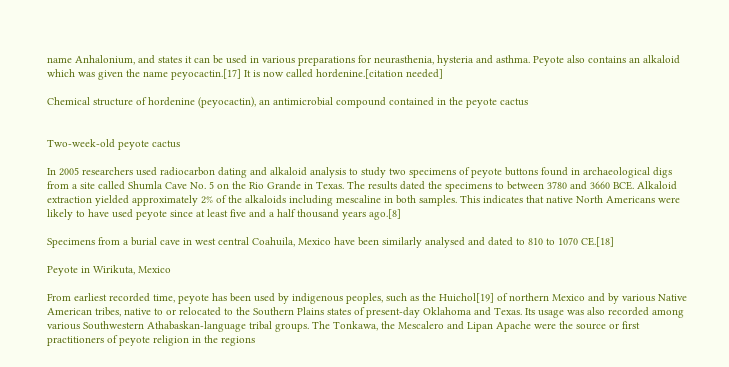name Anhalonium, and states it can be used in various preparations for neurasthenia, hysteria and asthma. Peyote also contains an alkaloid which was given the name peyocactin.[17] It is now called hordenine.[citation needed]

Chemical structure of hordenine (peyocactin), an antimicrobial compound contained in the peyote cactus


Two-week-old peyote cactus

In 2005 researchers used radiocarbon dating and alkaloid analysis to study two specimens of peyote buttons found in archaeological digs from a site called Shumla Cave No. 5 on the Rio Grande in Texas. The results dated the specimens to between 3780 and 3660 BCE. Alkaloid extraction yielded approximately 2% of the alkaloids including mescaline in both samples. This indicates that native North Americans were likely to have used peyote since at least five and a half thousand years ago.[8]

Specimens from a burial cave in west central Coahuila, Mexico have been similarly analysed and dated to 810 to 1070 CE.[18]

Peyote in Wirikuta, Mexico

From earliest recorded time, peyote has been used by indigenous peoples, such as the Huichol[19] of northern Mexico and by various Native American tribes, native to or relocated to the Southern Plains states of present-day Oklahoma and Texas. Its usage was also recorded among various Southwestern Athabaskan-language tribal groups. The Tonkawa, the Mescalero and Lipan Apache were the source or first practitioners of peyote religion in the regions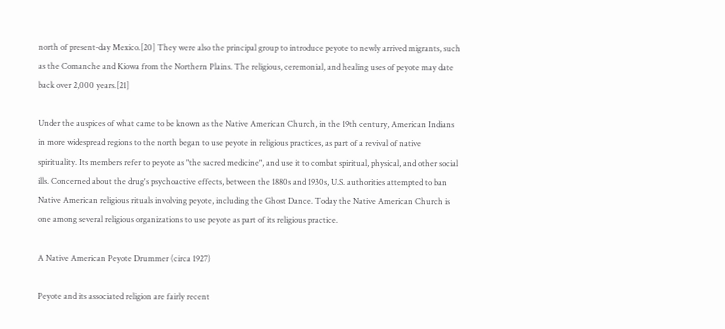north of present-day Mexico.[20] They were also the principal group to introduce peyote to newly arrived migrants, such as the Comanche and Kiowa from the Northern Plains. The religious, ceremonial, and healing uses of peyote may date back over 2,000 years.[21]

Under the auspices of what came to be known as the Native American Church, in the 19th century, American Indians in more widespread regions to the north began to use peyote in religious practices, as part of a revival of native spirituality. Its members refer to peyote as "the sacred medicine", and use it to combat spiritual, physical, and other social ills. Concerned about the drug's psychoactive effects, between the 1880s and 1930s, U.S. authorities attempted to ban Native American religious rituals involving peyote, including the Ghost Dance. Today the Native American Church is one among several religious organizations to use peyote as part of its religious practice.

A Native American Peyote Drummer (circa 1927)

Peyote and its associated religion are fairly recent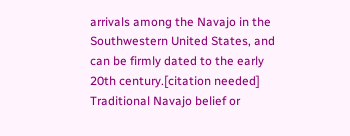arrivals among the Navajo in the Southwestern United States, and can be firmly dated to the early 20th century.[citation needed] Traditional Navajo belief or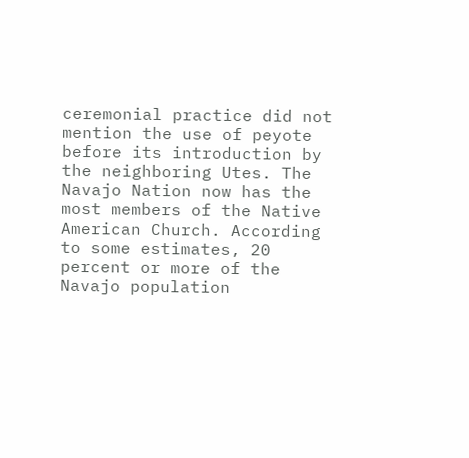ceremonial practice did not mention the use of peyote before its introduction by the neighboring Utes. The Navajo Nation now has the most members of the Native American Church. According to some estimates, 20 percent or more of the Navajo population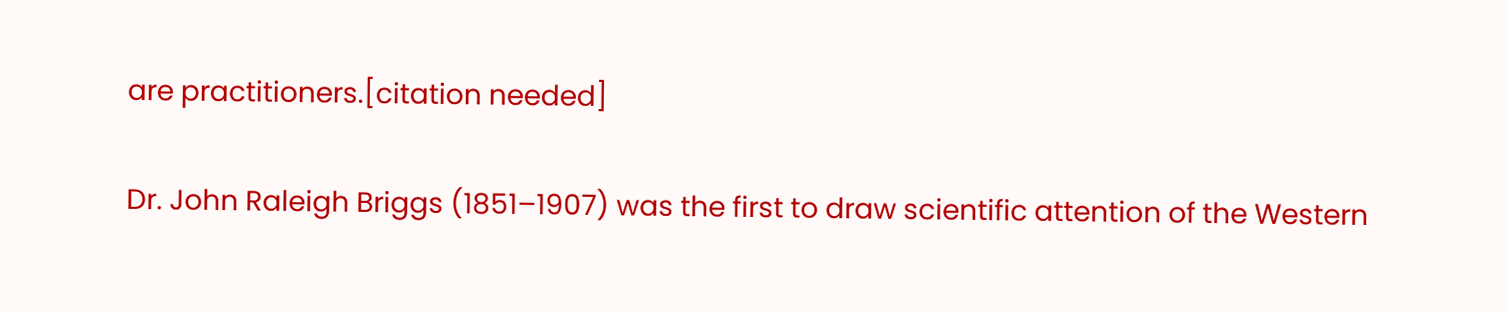are practitioners.[citation needed]

Dr. John Raleigh Briggs (1851–1907) was the first to draw scientific attention of the Western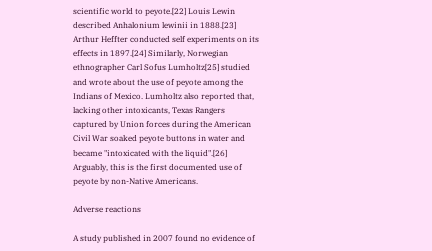scientific world to peyote.[22] Louis Lewin described Anhalonium lewinii in 1888.[23] Arthur Heffter conducted self experiments on its effects in 1897.[24] Similarly, Norwegian ethnographer Carl Sofus Lumholtz[25] studied and wrote about the use of peyote among the Indians of Mexico. Lumholtz also reported that, lacking other intoxicants, Texas Rangers captured by Union forces during the American Civil War soaked peyote buttons in water and became "intoxicated with the liquid".[26] Arguably, this is the first documented use of peyote by non-Native Americans.

Adverse reactions

A study published in 2007 found no evidence of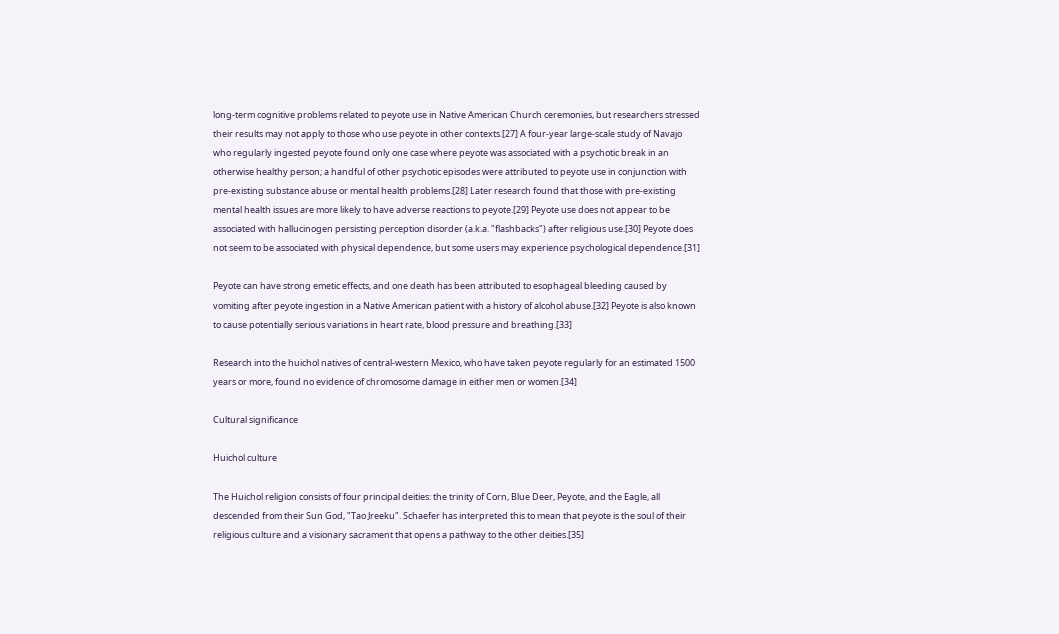long-term cognitive problems related to peyote use in Native American Church ceremonies, but researchers stressed their results may not apply to those who use peyote in other contexts.[27] A four-year large-scale study of Navajo who regularly ingested peyote found only one case where peyote was associated with a psychotic break in an otherwise healthy person; a handful of other psychotic episodes were attributed to peyote use in conjunction with pre-existing substance abuse or mental health problems.[28] Later research found that those with pre-existing mental health issues are more likely to have adverse reactions to peyote.[29] Peyote use does not appear to be associated with hallucinogen persisting perception disorder (a.k.a. "flashbacks") after religious use.[30] Peyote does not seem to be associated with physical dependence, but some users may experience psychological dependence.[31]

Peyote can have strong emetic effects, and one death has been attributed to esophageal bleeding caused by vomiting after peyote ingestion in a Native American patient with a history of alcohol abuse.[32] Peyote is also known to cause potentially serious variations in heart rate, blood pressure and breathing.[33]

Research into the huichol natives of central-western Mexico, who have taken peyote regularly for an estimated 1500 years or more, found no evidence of chromosome damage in either men or women.[34]

Cultural significance

Huichol culture

The Huichol religion consists of four principal deities: the trinity of Corn, Blue Deer, Peyote, and the Eagle, all descended from their Sun God, "Tao Jreeku". Schaefer has interpreted this to mean that peyote is the soul of their religious culture and a visionary sacrament that opens a pathway to the other deities.[35]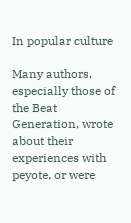In popular culture

Many authors, especially those of the Beat Generation, wrote about their experiences with peyote, or were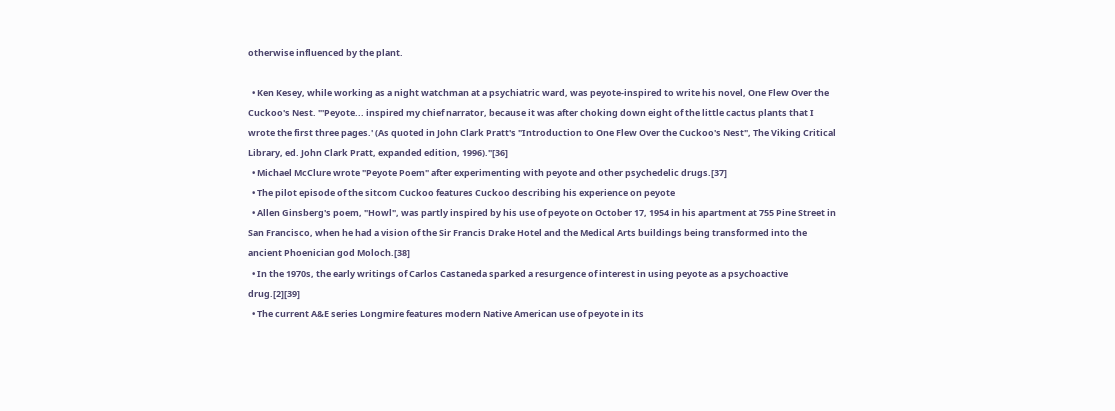otherwise influenced by the plant.

  • Ken Kesey, while working as a night watchman at a psychiatric ward, was peyote-inspired to write his novel, One Flew Over the Cuckoo's Nest. "'Peyote... inspired my chief narrator, because it was after choking down eight of the little cactus plants that I wrote the first three pages.' (As quoted in John Clark Pratt's "Introduction to One Flew Over the Cuckoo's Nest", The Viking Critical Library, ed. John Clark Pratt, expanded edition, 1996)."[36]
  • Michael McClure wrote "Peyote Poem" after experimenting with peyote and other psychedelic drugs.[37]
  • The pilot episode of the sitcom Cuckoo features Cuckoo describing his experience on peyote
  • Allen Ginsberg's poem, "Howl", was partly inspired by his use of peyote on October 17, 1954 in his apartment at 755 Pine Street in San Francisco, when he had a vision of the Sir Francis Drake Hotel and the Medical Arts buildings being transformed into the ancient Phoenician god Moloch.[38]
  • In the 1970s, the early writings of Carlos Castaneda sparked a resurgence of interest in using peyote as a psychoactive drug.[2][39]
  • The current A&E series Longmire features modern Native American use of peyote in its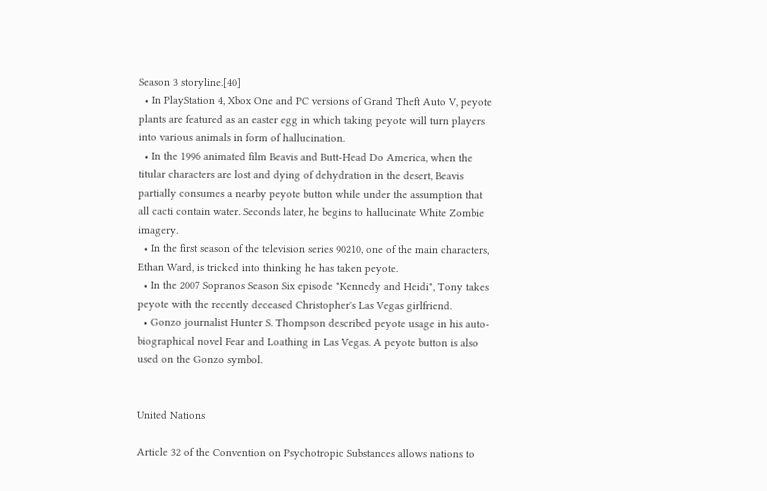Season 3 storyline.[40]
  • In PlayStation 4, Xbox One and PC versions of Grand Theft Auto V, peyote plants are featured as an easter egg in which taking peyote will turn players into various animals in form of hallucination.
  • In the 1996 animated film Beavis and Butt-Head Do America, when the titular characters are lost and dying of dehydration in the desert, Beavis partially consumes a nearby peyote button while under the assumption that all cacti contain water. Seconds later, he begins to hallucinate White Zombie imagery.
  • In the first season of the television series 90210, one of the main characters, Ethan Ward, is tricked into thinking he has taken peyote.
  • In the 2007 Sopranos Season Six episode "Kennedy and Heidi", Tony takes peyote with the recently deceased Christopher's Las Vegas girlfriend.
  • Gonzo journalist Hunter S. Thompson described peyote usage in his auto-biographical novel Fear and Loathing in Las Vegas. A peyote button is also used on the Gonzo symbol.


United Nations

Article 32 of the Convention on Psychotropic Substances allows nations to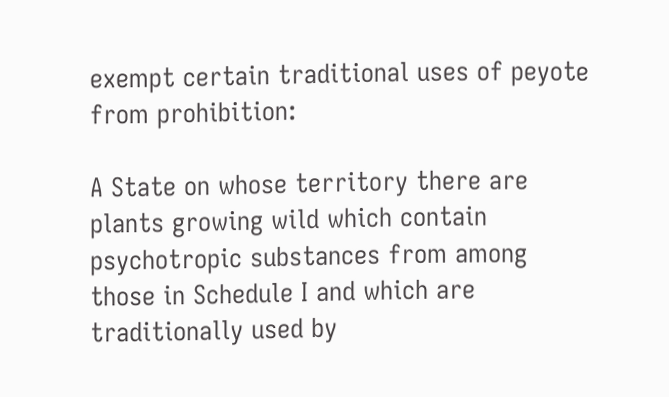exempt certain traditional uses of peyote from prohibition:

A State on whose territory there are plants growing wild which contain psychotropic substances from among those in Schedule I and which are traditionally used by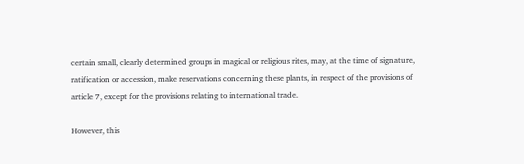certain small, clearly determined groups in magical or religious rites, may, at the time of signature, ratification or accession, make reservations concerning these plants, in respect of the provisions of article 7, except for the provisions relating to international trade.

However, this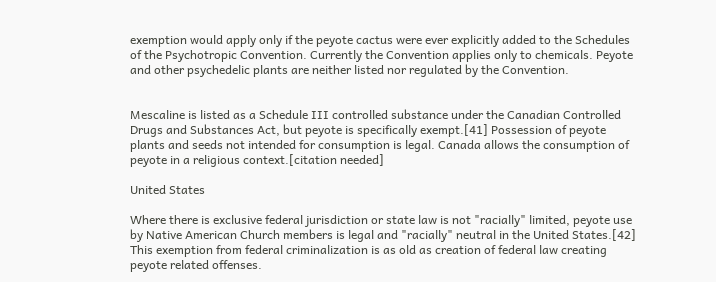exemption would apply only if the peyote cactus were ever explicitly added to the Schedules of the Psychotropic Convention. Currently the Convention applies only to chemicals. Peyote and other psychedelic plants are neither listed nor regulated by the Convention.


Mescaline is listed as a Schedule III controlled substance under the Canadian Controlled Drugs and Substances Act, but peyote is specifically exempt.[41] Possession of peyote plants and seeds not intended for consumption is legal. Canada allows the consumption of peyote in a religious context.[citation needed]

United States

Where there is exclusive federal jurisdiction or state law is not "racially" limited, peyote use by Native American Church members is legal and "racially" neutral in the United States.[42] This exemption from federal criminalization is as old as creation of federal law creating peyote related offenses.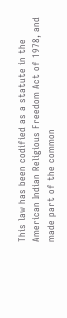This law has been codified as a statute in the American Indian Religious Freedom Act of 1978, and made part of the common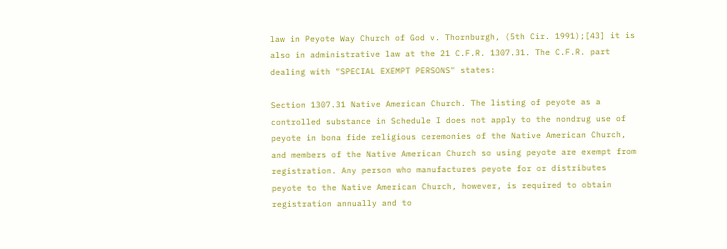law in Peyote Way Church of God v. Thornburgh, (5th Cir. 1991);[43] it is also in administrative law at the 21 C.F.R. 1307.31. The C.F.R. part dealing with "SPECIAL EXEMPT PERSONS" states:

Section 1307.31 Native American Church. The listing of peyote as a controlled substance in Schedule I does not apply to the nondrug use of peyote in bona fide religious ceremonies of the Native American Church, and members of the Native American Church so using peyote are exempt from registration. Any person who manufactures peyote for or distributes peyote to the Native American Church, however, is required to obtain registration annually and to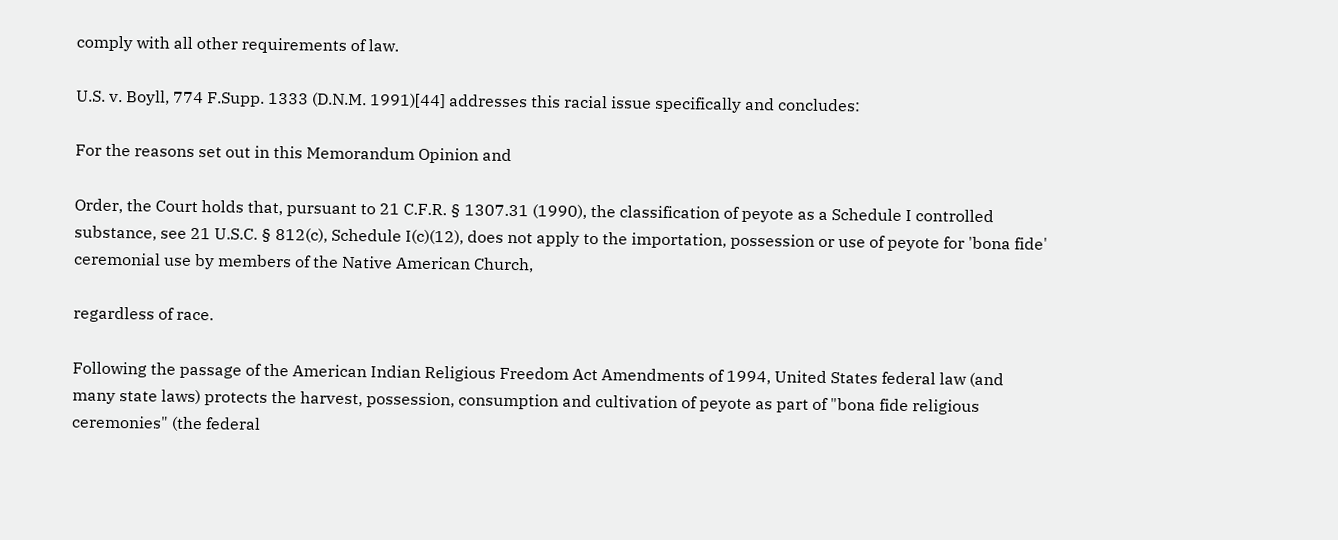comply with all other requirements of law.

U.S. v. Boyll, 774 F.Supp. 1333 (D.N.M. 1991)[44] addresses this racial issue specifically and concludes:

For the reasons set out in this Memorandum Opinion and

Order, the Court holds that, pursuant to 21 C.F.R. § 1307.31 (1990), the classification of peyote as a Schedule I controlled substance, see 21 U.S.C. § 812(c), Schedule I(c)(12), does not apply to the importation, possession or use of peyote for 'bona fide' ceremonial use by members of the Native American Church,

regardless of race.

Following the passage of the American Indian Religious Freedom Act Amendments of 1994, United States federal law (and many state laws) protects the harvest, possession, consumption and cultivation of peyote as part of "bona fide religious ceremonies" (the federal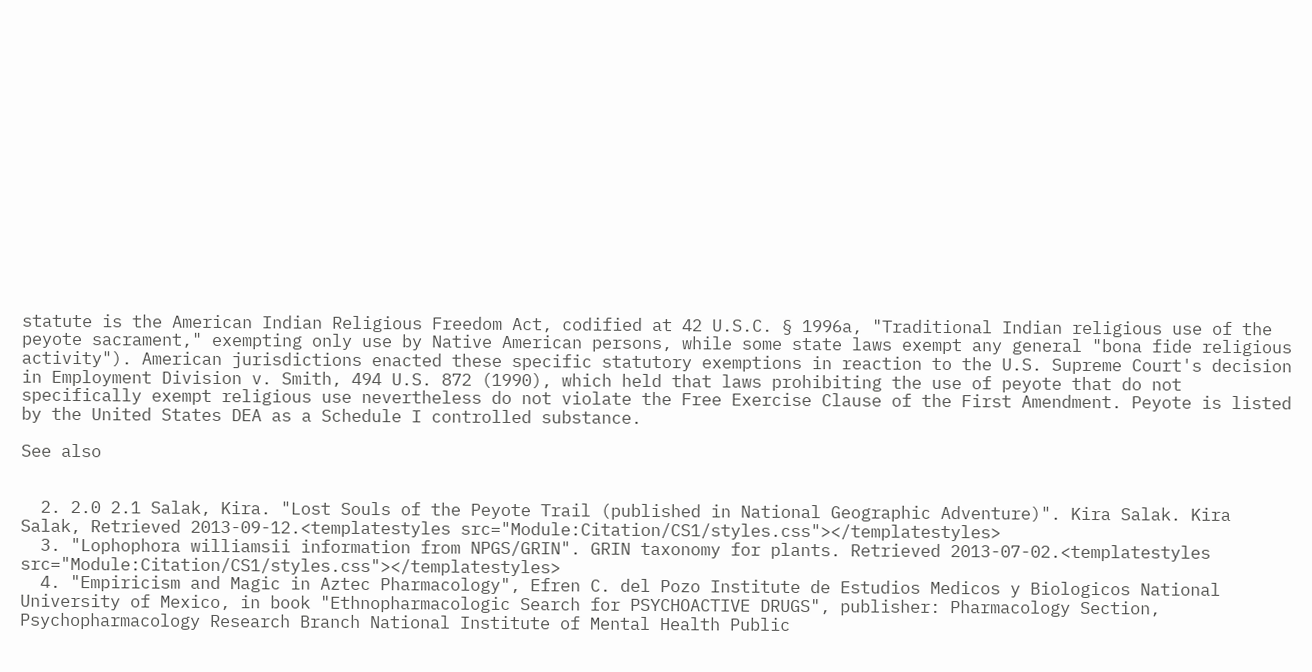statute is the American Indian Religious Freedom Act, codified at 42 U.S.C. § 1996a, "Traditional Indian religious use of the peyote sacrament," exempting only use by Native American persons, while some state laws exempt any general "bona fide religious activity"). American jurisdictions enacted these specific statutory exemptions in reaction to the U.S. Supreme Court's decision in Employment Division v. Smith, 494 U.S. 872 (1990), which held that laws prohibiting the use of peyote that do not specifically exempt religious use nevertheless do not violate the Free Exercise Clause of the First Amendment. Peyote is listed by the United States DEA as a Schedule I controlled substance.

See also


  2. 2.0 2.1 Salak, Kira. "Lost Souls of the Peyote Trail (published in National Geographic Adventure)". Kira Salak. Kira Salak, Retrieved 2013-09-12.<templatestyles src="Module:Citation/CS1/styles.css"></templatestyles>
  3. "Lophophora williamsii information from NPGS/GRIN". GRIN taxonomy for plants. Retrieved 2013-07-02.<templatestyles src="Module:Citation/CS1/styles.css"></templatestyles>
  4. "Empiricism and Magic in Aztec Pharmacology", Efren C. del Pozo Institute de Estudios Medicos y Biologicos National University of Mexico, in book "Ethnopharmacologic Search for PSYCHOACTIVE DRUGS", publisher: Pharmacology Section, Psychopharmacology Research Branch National Institute of Mental Health Public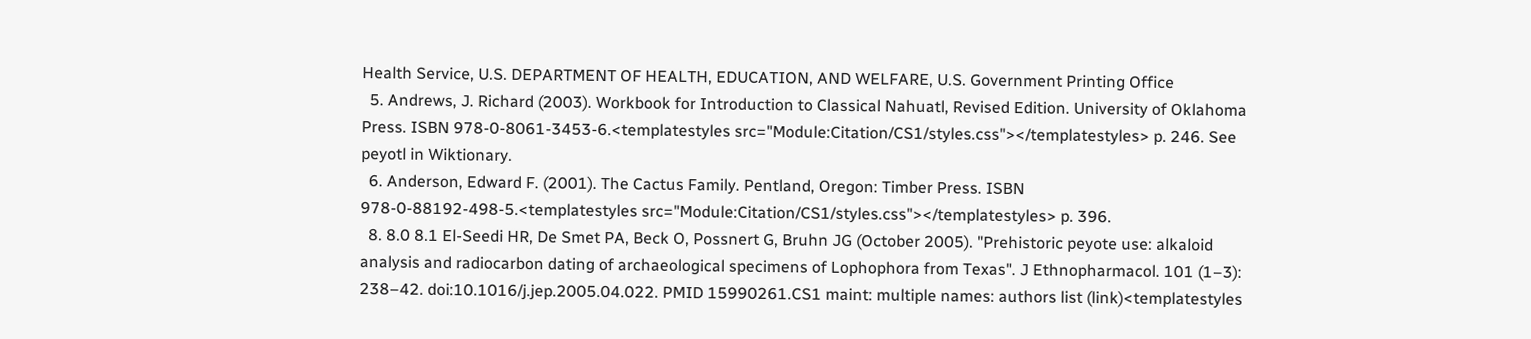Health Service, U.S. DEPARTMENT OF HEALTH, EDUCATION, AND WELFARE, U.S. Government Printing Office
  5. Andrews, J. Richard (2003). Workbook for Introduction to Classical Nahuatl, Revised Edition. University of Oklahoma Press. ISBN 978-0-8061-3453-6.<templatestyles src="Module:Citation/CS1/styles.css"></templatestyles> p. 246. See peyotl in Wiktionary.
  6. Anderson, Edward F. (2001). The Cactus Family. Pentland, Oregon: Timber Press. ISBN 978-0-88192-498-5.<templatestyles src="Module:Citation/CS1/styles.css"></templatestyles> p. 396.
  8. 8.0 8.1 El-Seedi HR, De Smet PA, Beck O, Possnert G, Bruhn JG (October 2005). "Prehistoric peyote use: alkaloid analysis and radiocarbon dating of archaeological specimens of Lophophora from Texas". J Ethnopharmacol. 101 (1–3): 238–42. doi:10.1016/j.jep.2005.04.022. PMID 15990261.CS1 maint: multiple names: authors list (link)<templatestyles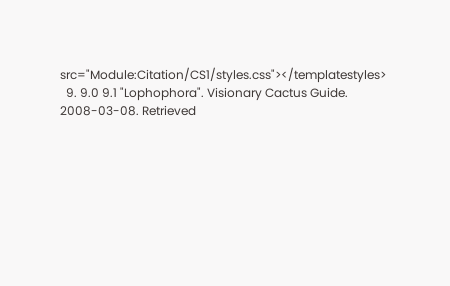src="Module:Citation/CS1/styles.css"></templatestyles>
  9. 9.0 9.1 "Lophophora". Visionary Cactus Guide. 2008-03-08. Retrieved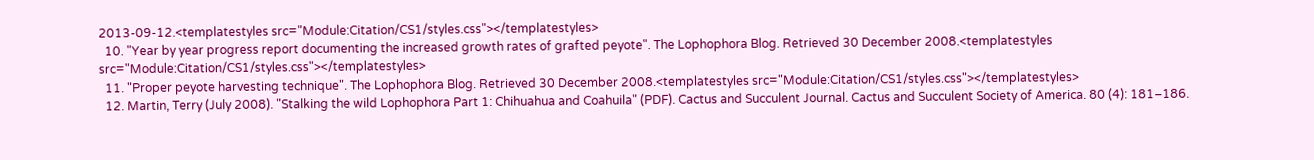2013-09-12.<templatestyles src="Module:Citation/CS1/styles.css"></templatestyles>
  10. "Year by year progress report documenting the increased growth rates of grafted peyote". The Lophophora Blog. Retrieved 30 December 2008.<templatestyles src="Module:Citation/CS1/styles.css"></templatestyles>
  11. "Proper peyote harvesting technique". The Lophophora Blog. Retrieved 30 December 2008.<templatestyles src="Module:Citation/CS1/styles.css"></templatestyles>
  12. Martin, Terry (July 2008). "Stalking the wild Lophophora Part 1: Chihuahua and Coahuila" (PDF). Cactus and Succulent Journal. Cactus and Succulent Society of America. 80 (4): 181–186.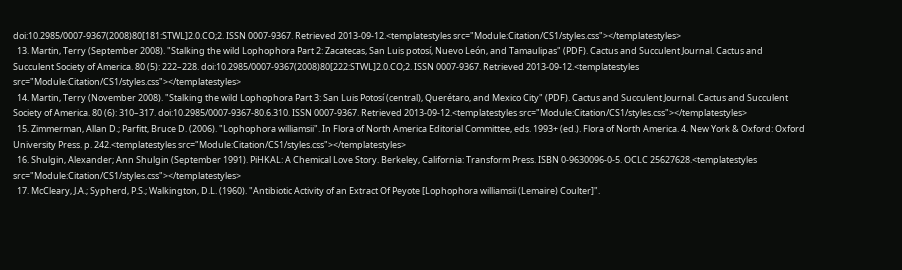doi:10.2985/0007-9367(2008)80[181:STWL]2.0.CO;2. ISSN 0007-9367. Retrieved 2013-09-12.<templatestyles src="Module:Citation/CS1/styles.css"></templatestyles>
  13. Martin, Terry (September 2008). "Stalking the wild Lophophora Part 2: Zacatecas, San Luis potosí, Nuevo León, and Tamaulipas" (PDF). Cactus and Succulent Journal. Cactus and Succulent Society of America. 80 (5): 222–228. doi:10.2985/0007-9367(2008)80[222:STWL]2.0.CO;2. ISSN 0007-9367. Retrieved 2013-09-12.<templatestyles src="Module:Citation/CS1/styles.css"></templatestyles>
  14. Martin, Terry (November 2008). "Stalking the wild Lophophora Part 3: San Luis Potosí (central), Querétaro, and Mexico City" (PDF). Cactus and Succulent Journal. Cactus and Succulent Society of America. 80 (6): 310–317. doi:10.2985/0007-9367-80.6.310. ISSN 0007-9367. Retrieved 2013-09-12.<templatestyles src="Module:Citation/CS1/styles.css"></templatestyles>
  15. Zimmerman, Allan D.; Parfitt, Bruce D. (2006). "Lophophora williamsii". In Flora of North America Editorial Committee, eds. 1993+ (ed.). Flora of North America. 4. New York & Oxford: Oxford University Press. p. 242.<templatestyles src="Module:Citation/CS1/styles.css"></templatestyles>
  16. Shulgin, Alexander; Ann Shulgin (September 1991). PiHKAL: A Chemical Love Story. Berkeley, California: Transform Press. ISBN 0-9630096-0-5. OCLC 25627628.<templatestyles src="Module:Citation/CS1/styles.css"></templatestyles>
  17. McCleary, J.A.; Sypherd, P.S.; Walkington, D.L. (1960). "Antibiotic Activity of an Extract Of Peyote [Lophophora williamsii (Lemaire) Coulter]".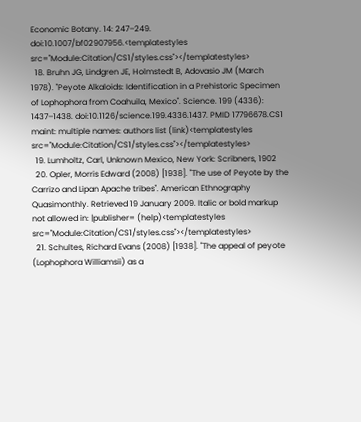Economic Botany. 14: 247–249. doi:10.1007/bf02907956.<templatestyles src="Module:Citation/CS1/styles.css"></templatestyles>
  18. Bruhn JG, Lindgren JE, Holmstedt B, Adovasio JM (March 1978). "Peyote Alkaloids: Identification in a Prehistoric Specimen of Lophophora from Coahuila, Mexico". Science. 199 (4336): 1437–1438. doi:10.1126/science.199.4336.1437. PMID 17796678.CS1 maint: multiple names: authors list (link)<templatestyles src="Module:Citation/CS1/styles.css"></templatestyles>
  19. Lumholtz, Carl, Unknown Mexico, New York: Scribners, 1902
  20. Opler, Morris Edward (2008) [1938]. "The use of Peyote by the Carrizo and Lipan Apache tribes". American Ethnography Quasimonthly. Retrieved 19 January 2009. Italic or bold markup not allowed in: |publisher= (help)<templatestyles src="Module:Citation/CS1/styles.css"></templatestyles>
  21. Schultes, Richard Evans (2008) [1938]. "The appeal of peyote (Lophophora Williamsii) as a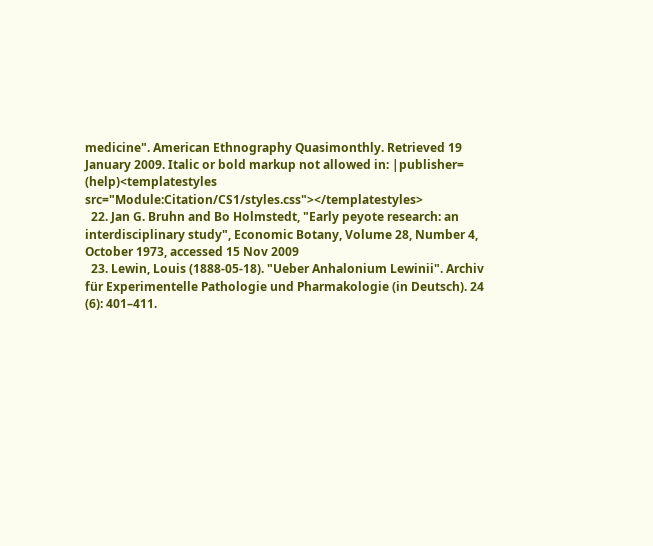medicine". American Ethnography Quasimonthly. Retrieved 19 January 2009. Italic or bold markup not allowed in: |publisher= (help)<templatestyles src="Module:Citation/CS1/styles.css"></templatestyles>
  22. Jan G. Bruhn and Bo Holmstedt, "Early peyote research: an interdisciplinary study", Economic Botany, Volume 28, Number 4, October 1973, accessed 15 Nov 2009
  23. Lewin, Louis (1888-05-18). "Ueber Anhalonium Lewinii". Archiv für Experimentelle Pathologie und Pharmakologie (in Deutsch). 24 (6): 401–411.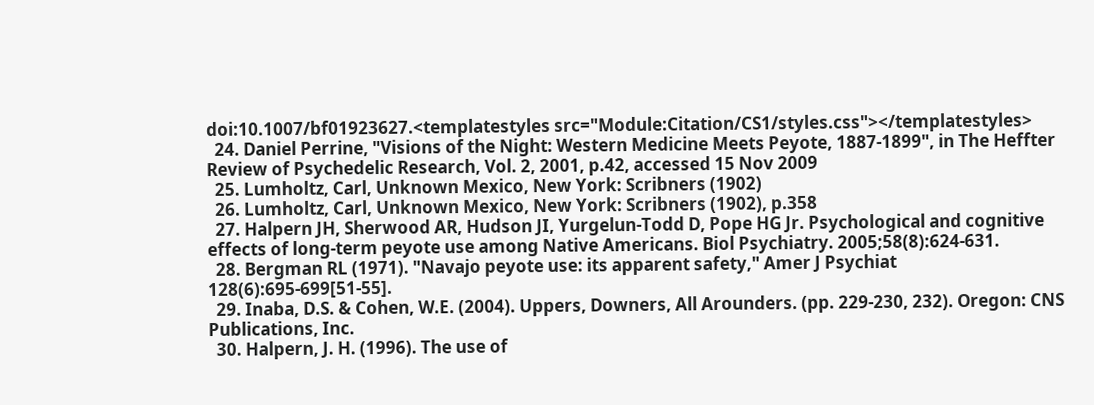doi:10.1007/bf01923627.<templatestyles src="Module:Citation/CS1/styles.css"></templatestyles>
  24. Daniel Perrine, "Visions of the Night: Western Medicine Meets Peyote, 1887-1899", in The Heffter Review of Psychedelic Research, Vol. 2, 2001, p.42, accessed 15 Nov 2009
  25. Lumholtz, Carl, Unknown Mexico, New York: Scribners (1902)
  26. Lumholtz, Carl, Unknown Mexico, New York: Scribners (1902), p.358
  27. Halpern JH, Sherwood AR, Hudson JI, Yurgelun-Todd D, Pope HG Jr. Psychological and cognitive effects of long-term peyote use among Native Americans. Biol Psychiatry. 2005;58(8):624-631.
  28. Bergman RL (1971). "Navajo peyote use: its apparent safety," Amer J Psychiat 128(6):695-699[51-55].
  29. Inaba, D.S. & Cohen, W.E. (2004). Uppers, Downers, All Arounders. (pp. 229-230, 232). Oregon: CNS Publications, Inc.
  30. Halpern, J. H. (1996). The use of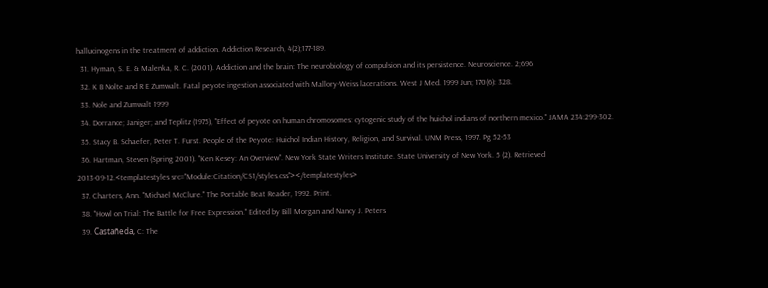hallucinogens in the treatment of addiction. Addiction Research, 4(2);177-189.
  31. Hyman, S. E. & Malenka, R. C. (2001). Addiction and the brain: The neurobiology of compulsion and its persistence. Neuroscience. 2;696
  32. K B Nolte and R E Zumwalt. Fatal peyote ingestion associated with Mallory-Weiss lacerations. West J Med. 1999 Jun; 170(6): 328.
  33. Nole and Zumwalt 1999
  34. Dorrance; Janiger; and Teplitz (1975), "Effect of peyote on human chromosomes: cytogenic study of the huichol indians of northern mexico." JAMA 234:299-302.
  35. Stacy B. Schaefer, Peter T. Furst. People of the Peyote: Huichol Indian History, Religion, and Survival. UNM Press, 1997. Pg 52-53
  36. Hartman, Steven (Spring 2001). "Ken Kesey: An Overview". New York State Writers Institute. State University of New York. 5 (2). Retrieved 2013-09-12.<templatestyles src="Module:Citation/CS1/styles.css"></templatestyles>
  37. Charters, Ann. "Michael McClure." The Portable Beat Reader, 1992. Print.
  38. "Howl on Trial: The Battle for Free Expression." Edited by Bill Morgan and Nancy J. Peters
  39. Castañeda, C: The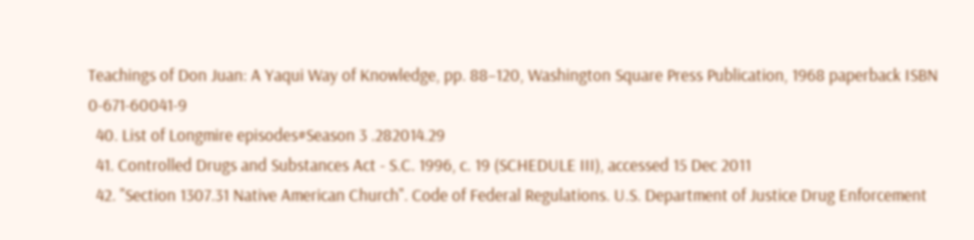Teachings of Don Juan: A Yaqui Way of Knowledge, pp. 88–120, Washington Square Press Publication, 1968 paperback ISBN 0-671-60041-9
  40. List of Longmire episodes#Season 3 .282014.29
  41. Controlled Drugs and Substances Act - S.C. 1996, c. 19 (SCHEDULE III), accessed 15 Dec 2011
  42. "Section 1307.31 Native American Church". Code of Federal Regulations. U.S. Department of Justice Drug Enforcement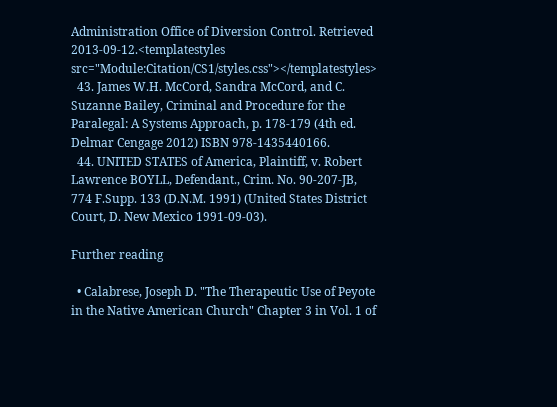Administration Office of Diversion Control. Retrieved 2013-09-12.<templatestyles src="Module:Citation/CS1/styles.css"></templatestyles>
  43. James W.H. McCord, Sandra McCord, and C. Suzanne Bailey, Criminal and Procedure for the Paralegal: A Systems Approach, p. 178-179 (4th ed. Delmar Cengage 2012) ISBN 978-1435440166.
  44. UNITED STATES of America, Plaintiff, v. Robert Lawrence BOYLL, Defendant., Crim. No. 90-207-JB, 774 F.Supp. 133 (D.N.M. 1991) (United States District Court, D. New Mexico 1991-09-03).

Further reading

  • Calabrese, Joseph D. "The Therapeutic Use of Peyote in the Native American Church" Chapter 3 in Vol. 1 of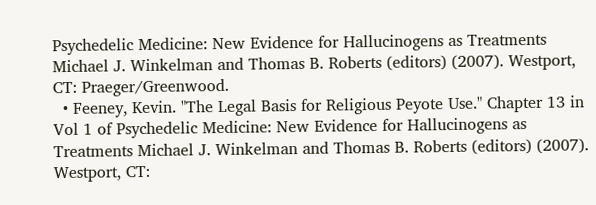Psychedelic Medicine: New Evidence for Hallucinogens as Treatments Michael J. Winkelman and Thomas B. Roberts (editors) (2007). Westport, CT: Praeger/Greenwood.
  • Feeney, Kevin. "The Legal Basis for Religious Peyote Use." Chapter 13 in Vol 1 of Psychedelic Medicine: New Evidence for Hallucinogens as Treatments Michael J. Winkelman and Thomas B. Roberts (editors) (2007). Westport, CT: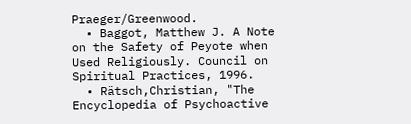Praeger/Greenwood.
  • Baggot, Matthew J. A Note on the Safety of Peyote when Used Religiously. Council on Spiritual Practices, 1996.
  • Rätsch,Christian, "The Encyclopedia of Psychoactive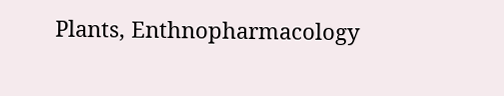Plants, Enthnopharmacology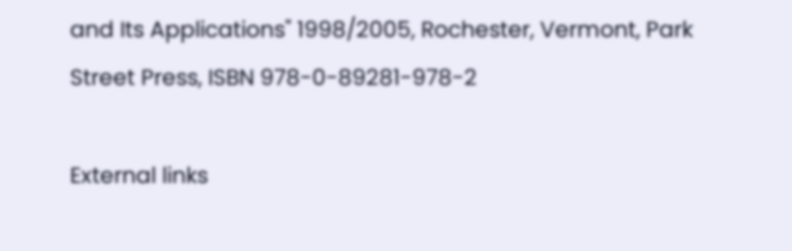and Its Applications" 1998/2005, Rochester, Vermont, Park Street Press, ISBN 978-0-89281-978-2

External links